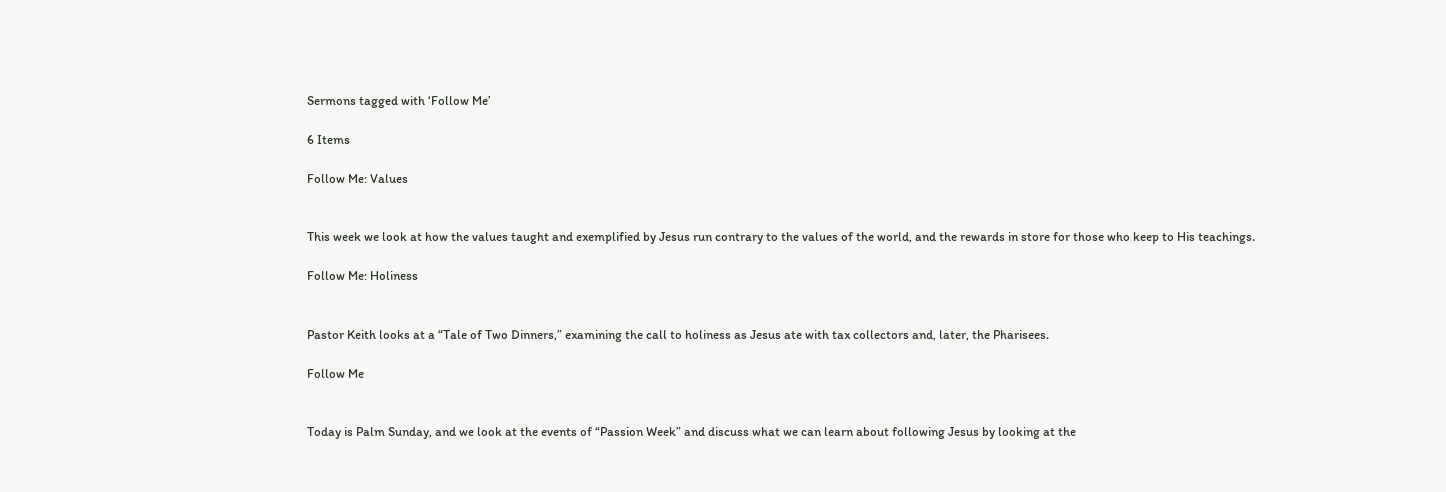Sermons tagged with ‘Follow Me’

6 Items

Follow Me: Values


This week we look at how the values taught and exemplified by Jesus run contrary to the values of the world, and the rewards in store for those who keep to His teachings.

Follow Me: Holiness


Pastor Keith looks at a “Tale of Two Dinners,” examining the call to holiness as Jesus ate with tax collectors and, later, the Pharisees.

Follow Me


Today is Palm Sunday, and we look at the events of “Passion Week” and discuss what we can learn about following Jesus by looking at the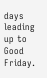days leading up to Good Friday.